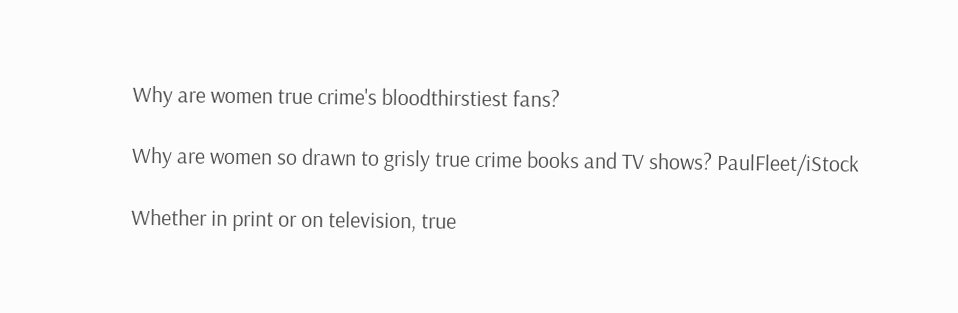Why are women true crime's bloodthirstiest fans?

Why are women so drawn to grisly true crime books and TV shows? PaulFleet/iStock

Whether in print or on television, true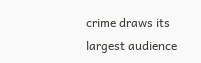crime draws its largest audience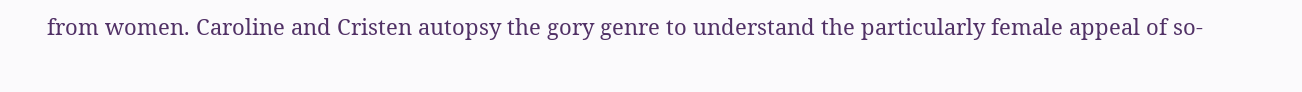from women. Caroline and Cristen autopsy the gory genre to understand the particularly female appeal of so-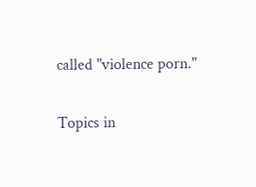called "violence porn."

Topics in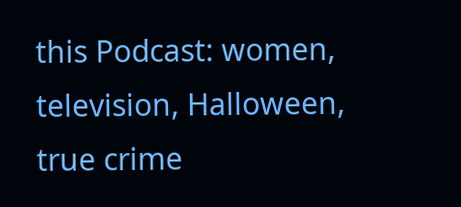this Podcast: women, television, Halloween, true crime